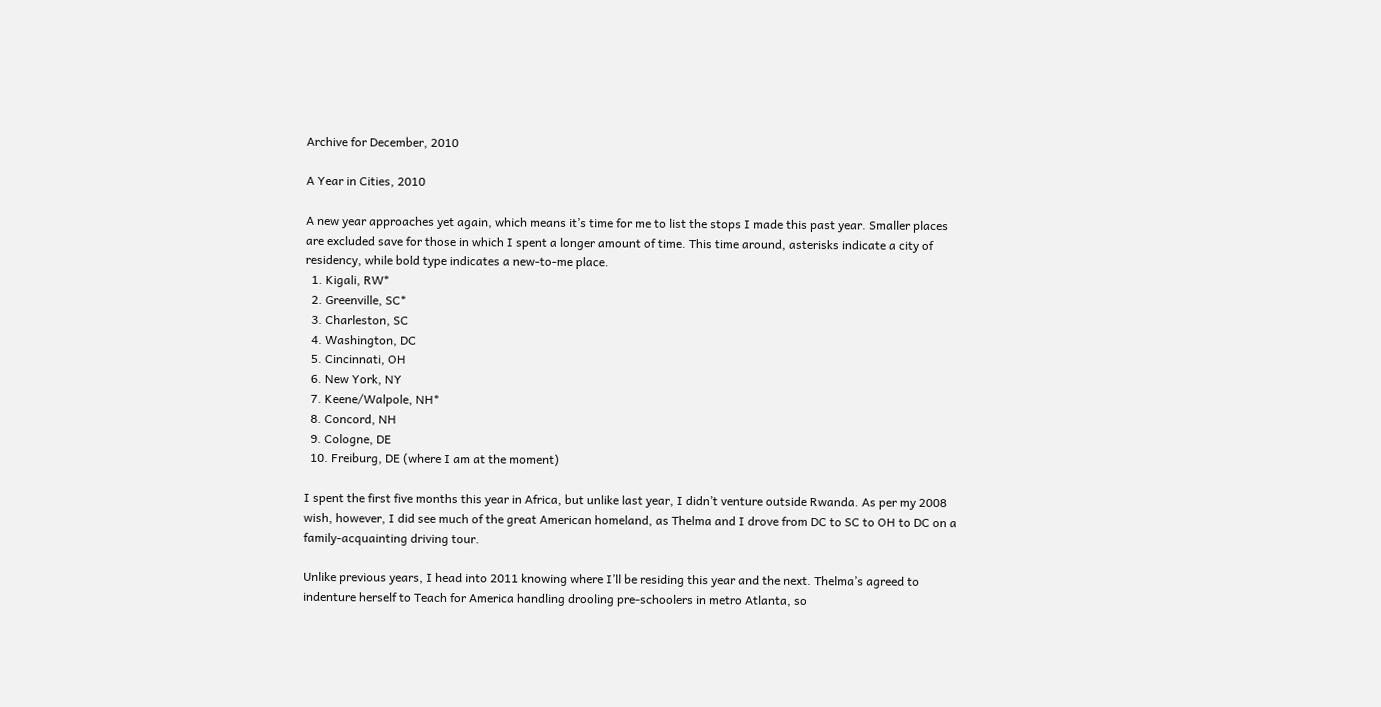Archive for December, 2010

A Year in Cities, 2010

A new year approaches yet again, which means it’s time for me to list the stops I made this past year. Smaller places are excluded save for those in which I spent a longer amount of time. This time around, asterisks indicate a city of residency, while bold type indicates a new-to-me place.
  1. Kigali, RW*
  2. Greenville, SC*
  3. Charleston, SC
  4. Washington, DC
  5. Cincinnati, OH
  6. New York, NY
  7. Keene/Walpole, NH*
  8. Concord, NH
  9. Cologne, DE
  10. Freiburg, DE (where I am at the moment)

I spent the first five months this year in Africa, but unlike last year, I didn’t venture outside Rwanda. As per my 2008 wish, however, I did see much of the great American homeland, as Thelma and I drove from DC to SC to OH to DC on a family-acquainting driving tour.

Unlike previous years, I head into 2011 knowing where I’ll be residing this year and the next. Thelma’s agreed to indenture herself to Teach for America handling drooling pre-schoolers in metro Atlanta, so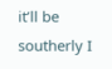it’ll be southerly I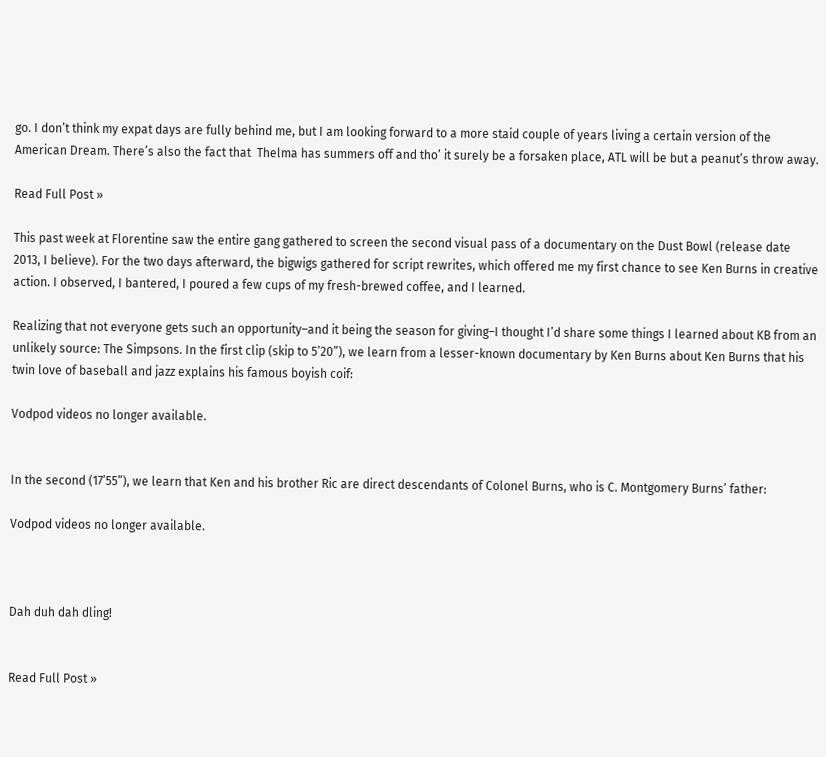go. I don’t think my expat days are fully behind me, but I am looking forward to a more staid couple of years living a certain version of the American Dream. There’s also the fact that  Thelma has summers off and tho’ it surely be a forsaken place, ATL will be but a peanut’s throw away.

Read Full Post »

This past week at Florentine saw the entire gang gathered to screen the second visual pass of a documentary on the Dust Bowl (release date 2013, I believe). For the two days afterward, the bigwigs gathered for script rewrites, which offered me my first chance to see Ken Burns in creative action. I observed, I bantered, I poured a few cups of my fresh-brewed coffee, and I learned.

Realizing that not everyone gets such an opportunity–and it being the season for giving–I thought I’d share some things I learned about KB from an unlikely source: The Simpsons. In the first clip (skip to 5’20”), we learn from a lesser-known documentary by Ken Burns about Ken Burns that his twin love of baseball and jazz explains his famous boyish coif:

Vodpod videos no longer available.


In the second (17’55”), we learn that Ken and his brother Ric are direct descendants of Colonel Burns, who is C. Montgomery Burns’ father:

Vodpod videos no longer available.



Dah duh dah dling!


Read Full Post »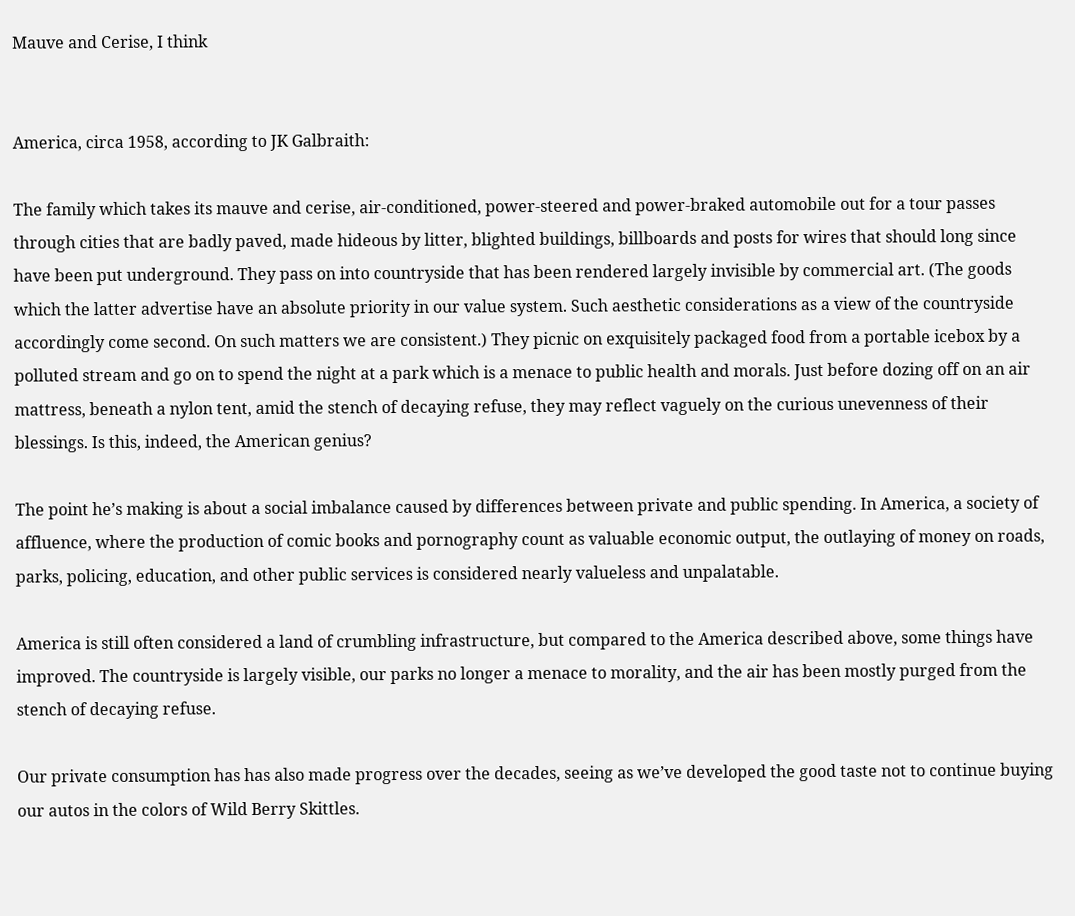Mauve and Cerise, I think


America, circa 1958, according to JK Galbraith:

The family which takes its mauve and cerise, air-conditioned, power-steered and power-braked automobile out for a tour passes through cities that are badly paved, made hideous by litter, blighted buildings, billboards and posts for wires that should long since have been put underground. They pass on into countryside that has been rendered largely invisible by commercial art. (The goods which the latter advertise have an absolute priority in our value system. Such aesthetic considerations as a view of the countryside accordingly come second. On such matters we are consistent.) They picnic on exquisitely packaged food from a portable icebox by a polluted stream and go on to spend the night at a park which is a menace to public health and morals. Just before dozing off on an air mattress, beneath a nylon tent, amid the stench of decaying refuse, they may reflect vaguely on the curious unevenness of their blessings. Is this, indeed, the American genius?

The point he’s making is about a social imbalance caused by differences between private and public spending. In America, a society of affluence, where the production of comic books and pornography count as valuable economic output, the outlaying of money on roads, parks, policing, education, and other public services is considered nearly valueless and unpalatable.

America is still often considered a land of crumbling infrastructure, but compared to the America described above, some things have improved. The countryside is largely visible, our parks no longer a menace to morality, and the air has been mostly purged from the stench of decaying refuse.

Our private consumption has has also made progress over the decades, seeing as we’ve developed the good taste not to continue buying our autos in the colors of Wild Berry Skittles.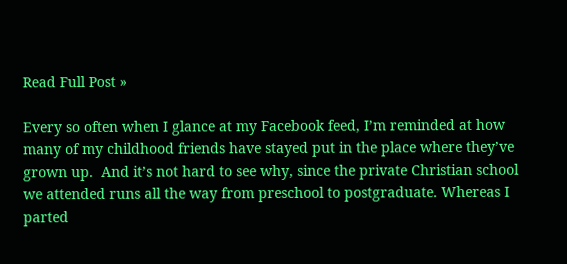Read Full Post »

Every so often when I glance at my Facebook feed, I’m reminded at how many of my childhood friends have stayed put in the place where they’ve grown up.  And it’s not hard to see why, since the private Christian school we attended runs all the way from preschool to postgraduate. Whereas I parted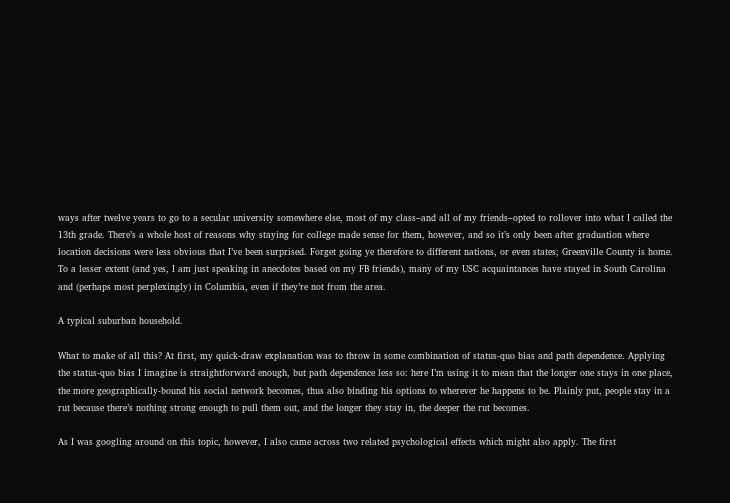ways after twelve years to go to a secular university somewhere else, most of my class–and all of my friends–opted to rollover into what I called the 13th grade. There’s a whole host of reasons why staying for college made sense for them, however, and so it’s only been after graduation where location decisions were less obvious that I’ve been surprised. Forget going ye therefore to different nations, or even states; Greenville County is home. To a lesser extent (and yes, I am just speaking in anecdotes based on my FB friends), many of my USC acquaintances have stayed in South Carolina and (perhaps most perplexingly) in Columbia, even if they’re not from the area.

A typical suburban household.

What to make of all this? At first, my quick-draw explanation was to throw in some combination of status-quo bias and path dependence. Applying the status-quo bias I imagine is straightforward enough, but path dependence less so: here I’m using it to mean that the longer one stays in one place, the more geographically-bound his social network becomes, thus also binding his options to wherever he happens to be. Plainly put, people stay in a rut because there’s nothing strong enough to pull them out, and the longer they stay in, the deeper the rut becomes.

As I was googling around on this topic, however, I also came across two related psychological effects which might also apply. The first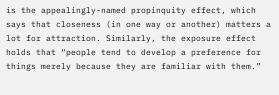is the appealingly-named propinquity effect, which says that closeness (in one way or another) matters a lot for attraction. Similarly, the exposure effect holds that “people tend to develop a preference for things merely because they are familiar with them.”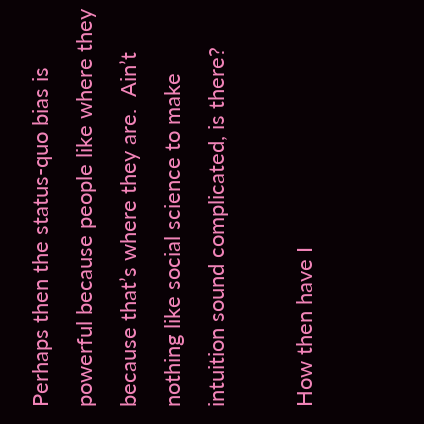Perhaps then the status-quo bias is powerful because people like where they because that’s where they are.  Ain’t nothing like social science to make intuition sound complicated, is there?

How then have I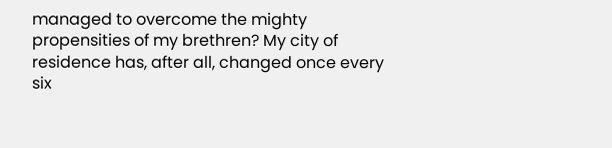managed to overcome the mighty propensities of my brethren? My city of residence has, after all, changed once every six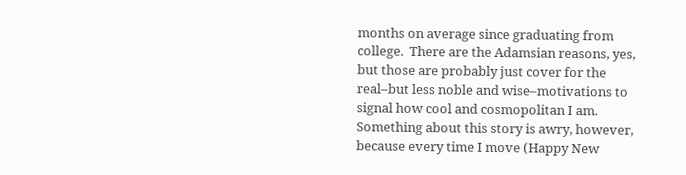months on average since graduating from college.  There are the Adamsian reasons, yes, but those are probably just cover for the real–but less noble and wise–motivations to signal how cool and cosmopolitan I am.  Something about this story is awry, however, because every time I move (Happy New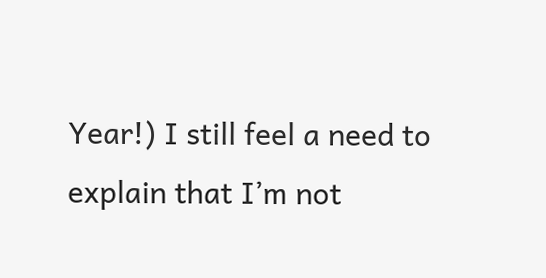Year!) I still feel a need to explain that I’m not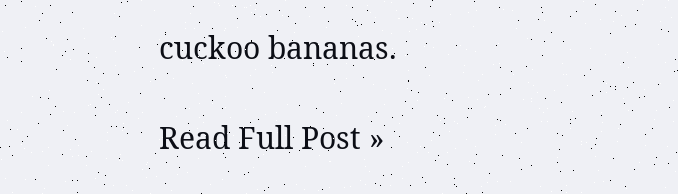cuckoo bananas.

Read Full Post »